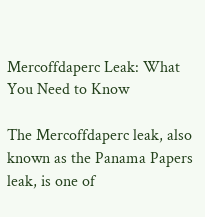Mercoffdaperc Leak: What You Need to Know

The Mercoffdaperc leak, also known as the Panama Papers leak, is one of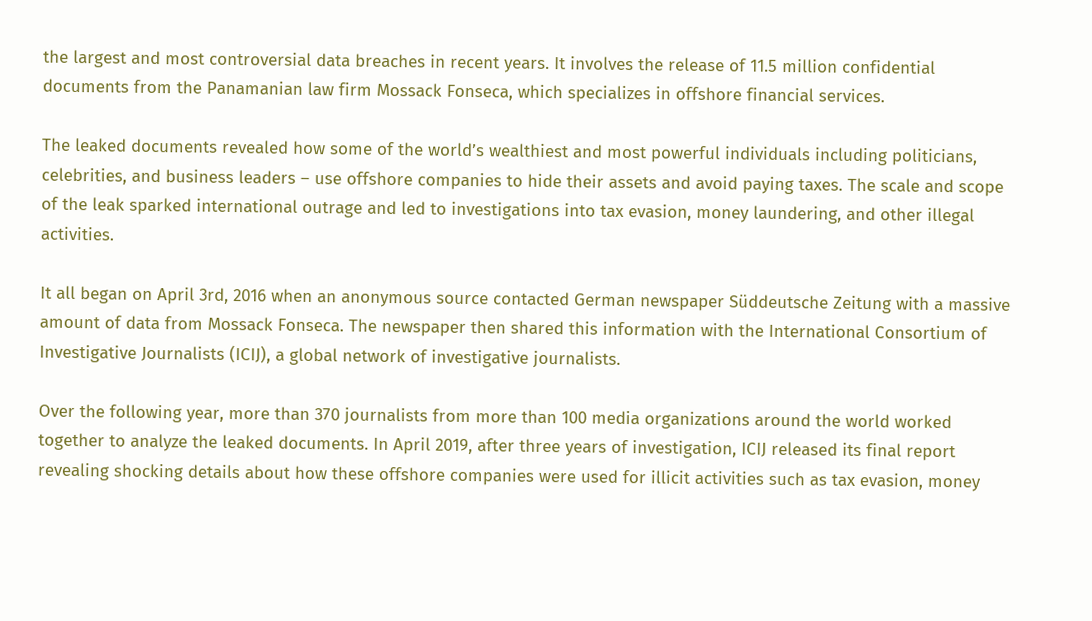the largest and most controversial data breaches in recent years. It involves the release of 11.5 million confidential documents from the Panamanian law firm Mossack Fonseca, which specializes in offshore financial services.

The leaked documents revealed how some of the world’s wealthiest and most powerful individuals including politicians, celebrities, and business leaders – use offshore companies to hide their assets and avoid paying taxes. The scale and scope of the leak sparked international outrage and led to investigations into tax evasion, money laundering, and other illegal activities.

It all began on April 3rd, 2016 when an anonymous source contacted German newspaper Süddeutsche Zeitung with a massive amount of data from Mossack Fonseca. The newspaper then shared this information with the International Consortium of Investigative Journalists (ICIJ), a global network of investigative journalists.

Over the following year, more than 370 journalists from more than 100 media organizations around the world worked together to analyze the leaked documents. In April 2019, after three years of investigation, ICIJ released its final report revealing shocking details about how these offshore companies were used for illicit activities such as tax evasion, money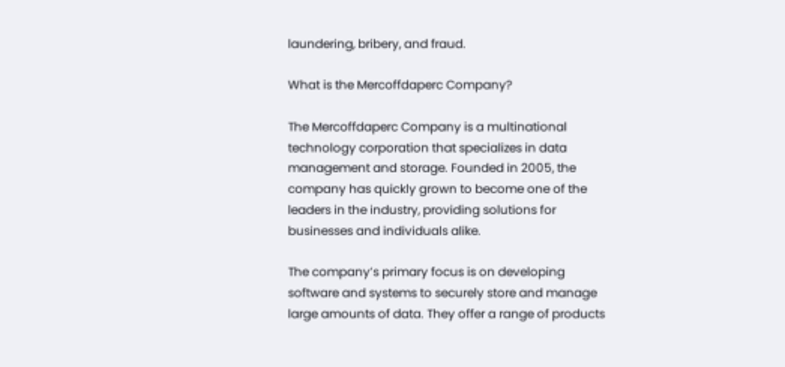laundering, bribery, and fraud.

What is the Mercoffdaperc Company?

The Mercoffdaperc Company is a multinational technology corporation that specializes in data management and storage. Founded in 2005, the company has quickly grown to become one of the leaders in the industry, providing solutions for businesses and individuals alike.

The company’s primary focus is on developing software and systems to securely store and manage large amounts of data. They offer a range of products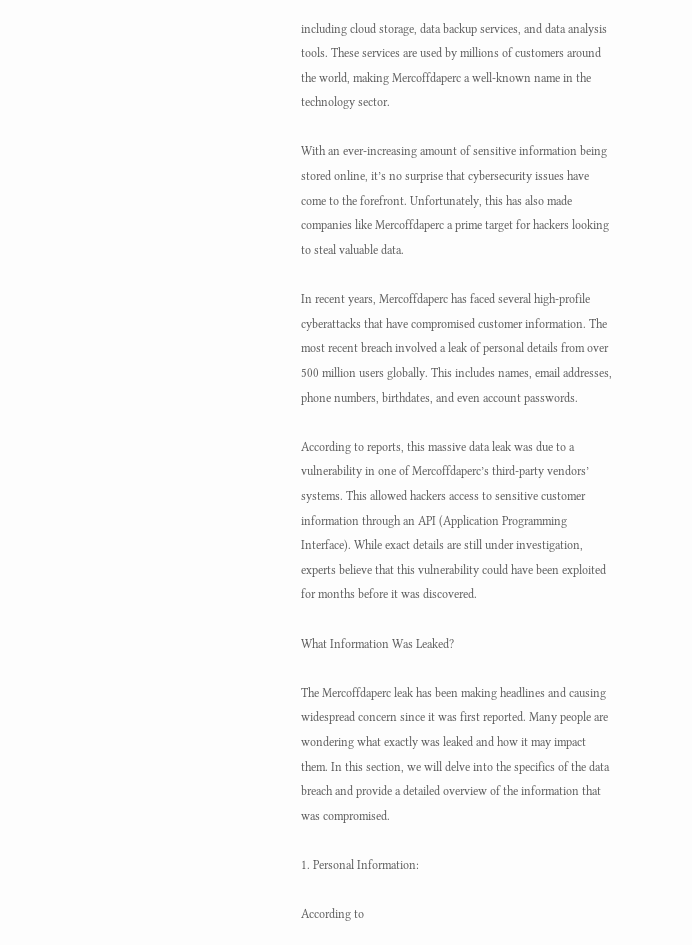including cloud storage, data backup services, and data analysis tools. These services are used by millions of customers around the world, making Mercoffdaperc a well-known name in the technology sector.

With an ever-increasing amount of sensitive information being stored online, it’s no surprise that cybersecurity issues have come to the forefront. Unfortunately, this has also made companies like Mercoffdaperc a prime target for hackers looking to steal valuable data.

In recent years, Mercoffdaperc has faced several high-profile cyberattacks that have compromised customer information. The most recent breach involved a leak of personal details from over 500 million users globally. This includes names, email addresses, phone numbers, birthdates, and even account passwords.

According to reports, this massive data leak was due to a vulnerability in one of Mercoffdaperc’s third-party vendors’ systems. This allowed hackers access to sensitive customer information through an API (Application Programming Interface). While exact details are still under investigation, experts believe that this vulnerability could have been exploited for months before it was discovered.

What Information Was Leaked?

The Mercoffdaperc leak has been making headlines and causing widespread concern since it was first reported. Many people are wondering what exactly was leaked and how it may impact them. In this section, we will delve into the specifics of the data breach and provide a detailed overview of the information that was compromised.

1. Personal Information:

According to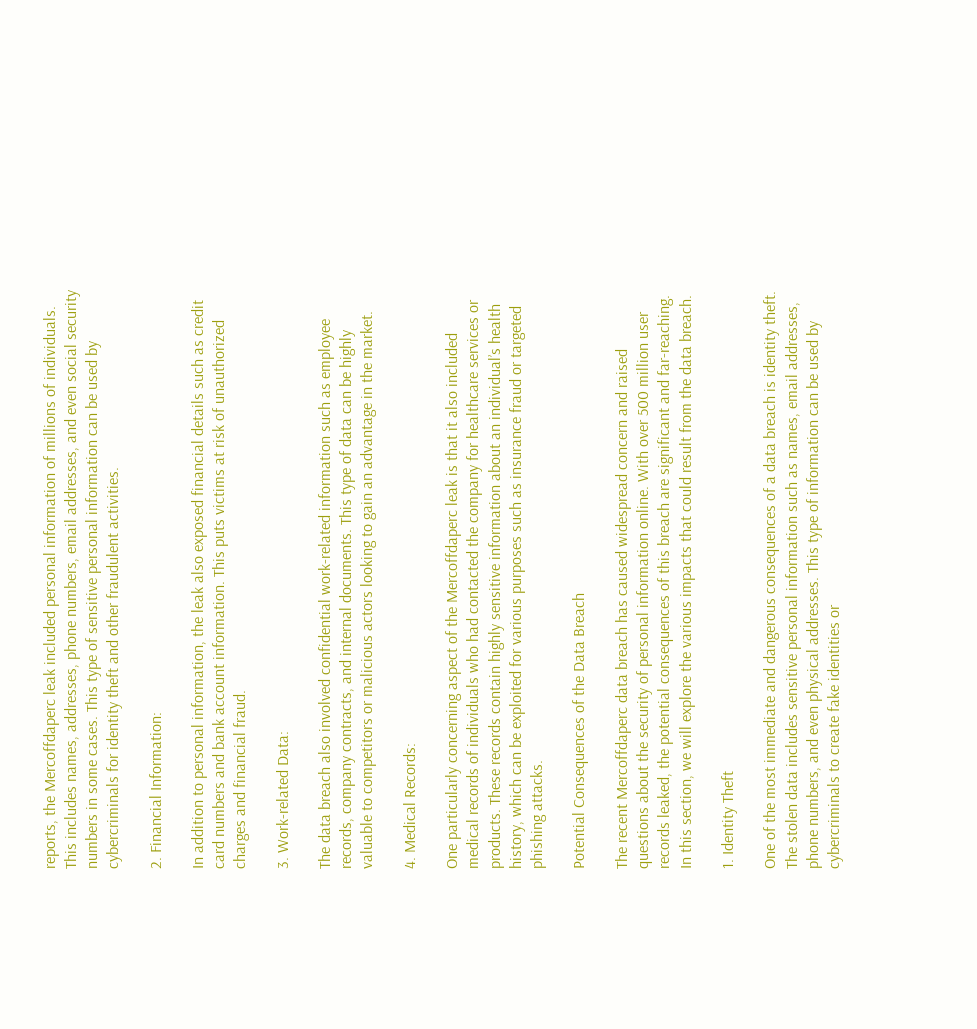reports, the Mercoffdaperc leak included personal information of millions of individuals. This includes names, addresses, phone numbers, email addresses, and even social security numbers in some cases. This type of sensitive personal information can be used by cybercriminals for identity theft and other fraudulent activities.

2. Financial Information:

In addition to personal information, the leak also exposed financial details such as credit card numbers and bank account information. This puts victims at risk of unauthorized charges and financial fraud.

3. Work-related Data:

The data breach also involved confidential work-related information such as employee records, company contracts, and internal documents. This type of data can be highly valuable to competitors or malicious actors looking to gain an advantage in the market.

4. Medical Records:

One particularly concerning aspect of the Mercoffdaperc leak is that it also included medical records of individuals who had contacted the company for healthcare services or products. These records contain highly sensitive information about an individual’s health history, which can be exploited for various purposes such as insurance fraud or targeted phishing attacks.

Potential Consequences of the Data Breach

The recent Mercoffdaperc data breach has caused widespread concern and raised questions about the security of personal information online. With over 500 million user records leaked, the potential consequences of this breach are significant and far-reaching. In this section, we will explore the various impacts that could result from the data breach.

1. Identity Theft

One of the most immediate and dangerous consequences of a data breach is identity theft. The stolen data includes sensitive personal information such as names, email addresses, phone numbers, and even physical addresses. This type of information can be used by cybercriminals to create fake identities or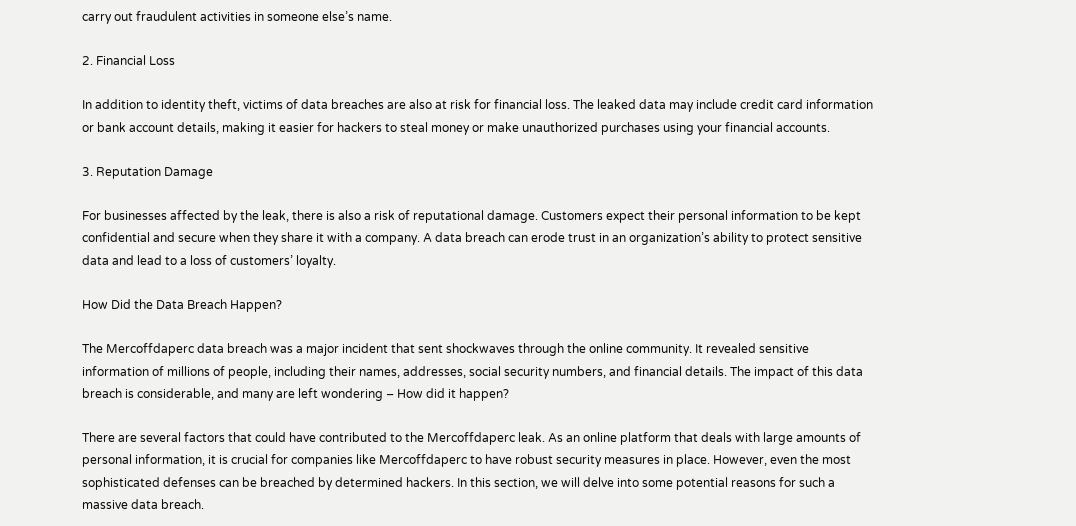carry out fraudulent activities in someone else’s name.

2. Financial Loss

In addition to identity theft, victims of data breaches are also at risk for financial loss. The leaked data may include credit card information or bank account details, making it easier for hackers to steal money or make unauthorized purchases using your financial accounts.

3. Reputation Damage

For businesses affected by the leak, there is also a risk of reputational damage. Customers expect their personal information to be kept confidential and secure when they share it with a company. A data breach can erode trust in an organization’s ability to protect sensitive data and lead to a loss of customers’ loyalty.

How Did the Data Breach Happen?

The Mercoffdaperc data breach was a major incident that sent shockwaves through the online community. It revealed sensitive information of millions of people, including their names, addresses, social security numbers, and financial details. The impact of this data breach is considerable, and many are left wondering – How did it happen?

There are several factors that could have contributed to the Mercoffdaperc leak. As an online platform that deals with large amounts of personal information, it is crucial for companies like Mercoffdaperc to have robust security measures in place. However, even the most sophisticated defenses can be breached by determined hackers. In this section, we will delve into some potential reasons for such a massive data breach.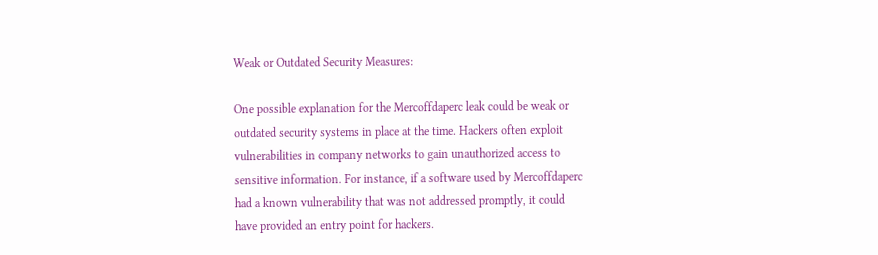Weak or Outdated Security Measures:

One possible explanation for the Mercoffdaperc leak could be weak or outdated security systems in place at the time. Hackers often exploit vulnerabilities in company networks to gain unauthorized access to sensitive information. For instance, if a software used by Mercoffdaperc had a known vulnerability that was not addressed promptly, it could have provided an entry point for hackers.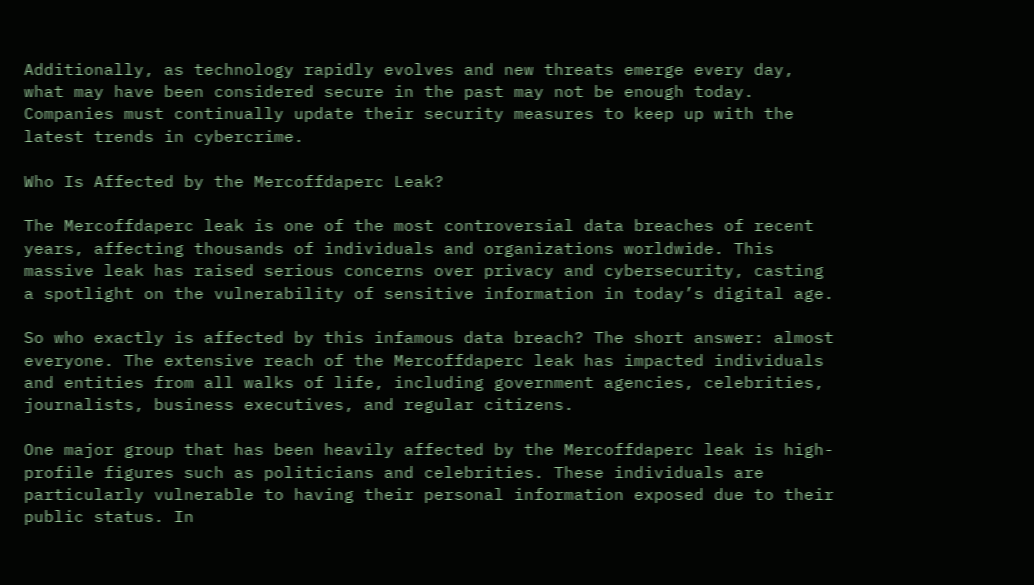Additionally, as technology rapidly evolves and new threats emerge every day, what may have been considered secure in the past may not be enough today. Companies must continually update their security measures to keep up with the latest trends in cybercrime.

Who Is Affected by the Mercoffdaperc Leak?

The Mercoffdaperc leak is one of the most controversial data breaches of recent years, affecting thousands of individuals and organizations worldwide. This massive leak has raised serious concerns over privacy and cybersecurity, casting a spotlight on the vulnerability of sensitive information in today’s digital age.

So who exactly is affected by this infamous data breach? The short answer: almost everyone. The extensive reach of the Mercoffdaperc leak has impacted individuals and entities from all walks of life, including government agencies, celebrities, journalists, business executives, and regular citizens.

One major group that has been heavily affected by the Mercoffdaperc leak is high-profile figures such as politicians and celebrities. These individuals are particularly vulnerable to having their personal information exposed due to their public status. In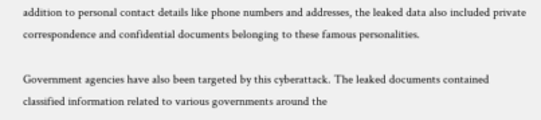addition to personal contact details like phone numbers and addresses, the leaked data also included private correspondence and confidential documents belonging to these famous personalities.

Government agencies have also been targeted by this cyberattack. The leaked documents contained classified information related to various governments around the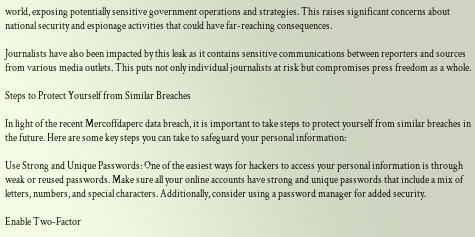world, exposing potentially sensitive government operations and strategies. This raises significant concerns about national security and espionage activities that could have far-reaching consequences.

Journalists have also been impacted by this leak as it contains sensitive communications between reporters and sources from various media outlets. This puts not only individual journalists at risk but compromises press freedom as a whole.

Steps to Protect Yourself from Similar Breaches

In light of the recent Mercoffdaperc data breach, it is important to take steps to protect yourself from similar breaches in the future. Here are some key steps you can take to safeguard your personal information:

Use Strong and Unique Passwords: One of the easiest ways for hackers to access your personal information is through weak or reused passwords. Make sure all your online accounts have strong and unique passwords that include a mix of letters, numbers, and special characters. Additionally, consider using a password manager for added security.

Enable Two-Factor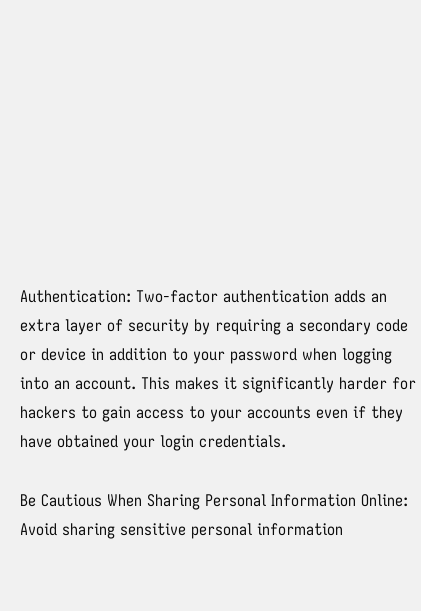Authentication: Two-factor authentication adds an extra layer of security by requiring a secondary code or device in addition to your password when logging into an account. This makes it significantly harder for hackers to gain access to your accounts even if they have obtained your login credentials.

Be Cautious When Sharing Personal Information Online: Avoid sharing sensitive personal information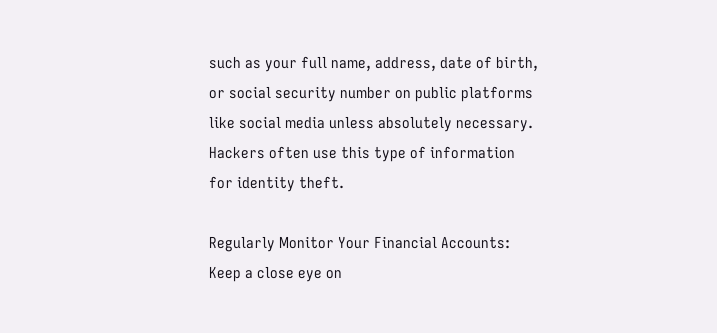such as your full name, address, date of birth, or social security number on public platforms like social media unless absolutely necessary. Hackers often use this type of information for identity theft.

Regularly Monitor Your Financial Accounts: Keep a close eye on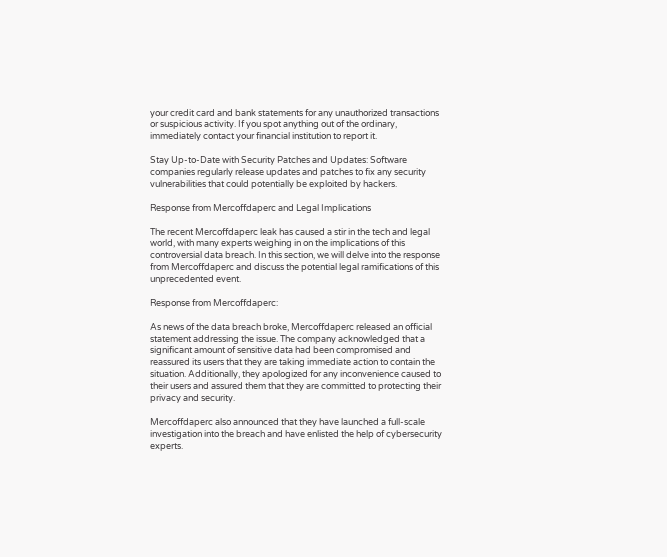your credit card and bank statements for any unauthorized transactions or suspicious activity. If you spot anything out of the ordinary, immediately contact your financial institution to report it.

Stay Up-to-Date with Security Patches and Updates: Software companies regularly release updates and patches to fix any security vulnerabilities that could potentially be exploited by hackers.

Response from Mercoffdaperc and Legal Implications

The recent Mercoffdaperc leak has caused a stir in the tech and legal world, with many experts weighing in on the implications of this controversial data breach. In this section, we will delve into the response from Mercoffdaperc and discuss the potential legal ramifications of this unprecedented event.

Response from Mercoffdaperc:

As news of the data breach broke, Mercoffdaperc released an official statement addressing the issue. The company acknowledged that a significant amount of sensitive data had been compromised and reassured its users that they are taking immediate action to contain the situation. Additionally, they apologized for any inconvenience caused to their users and assured them that they are committed to protecting their privacy and security.

Mercoffdaperc also announced that they have launched a full-scale investigation into the breach and have enlisted the help of cybersecurity experts.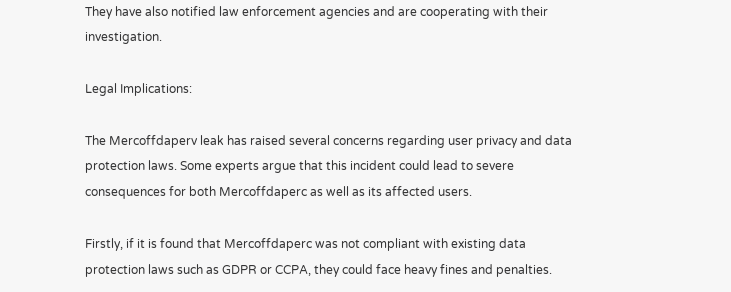They have also notified law enforcement agencies and are cooperating with their investigation.

Legal Implications:

The Mercoffdaperv leak has raised several concerns regarding user privacy and data protection laws. Some experts argue that this incident could lead to severe consequences for both Mercoffdaperc as well as its affected users.

Firstly, if it is found that Mercoffdaperc was not compliant with existing data protection laws such as GDPR or CCPA, they could face heavy fines and penalties.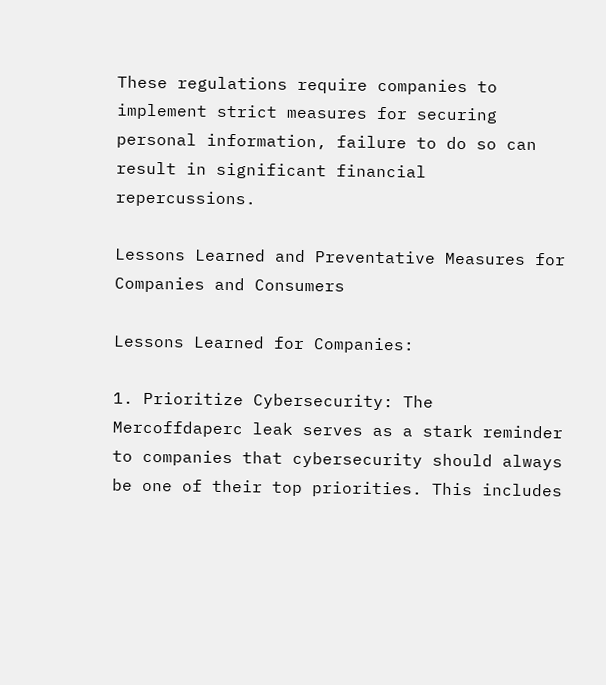These regulations require companies to implement strict measures for securing personal information, failure to do so can result in significant financial repercussions.

Lessons Learned and Preventative Measures for Companies and Consumers

Lessons Learned for Companies:

1. Prioritize Cybersecurity: The Mercoffdaperc leak serves as a stark reminder to companies that cybersecurity should always be one of their top priorities. This includes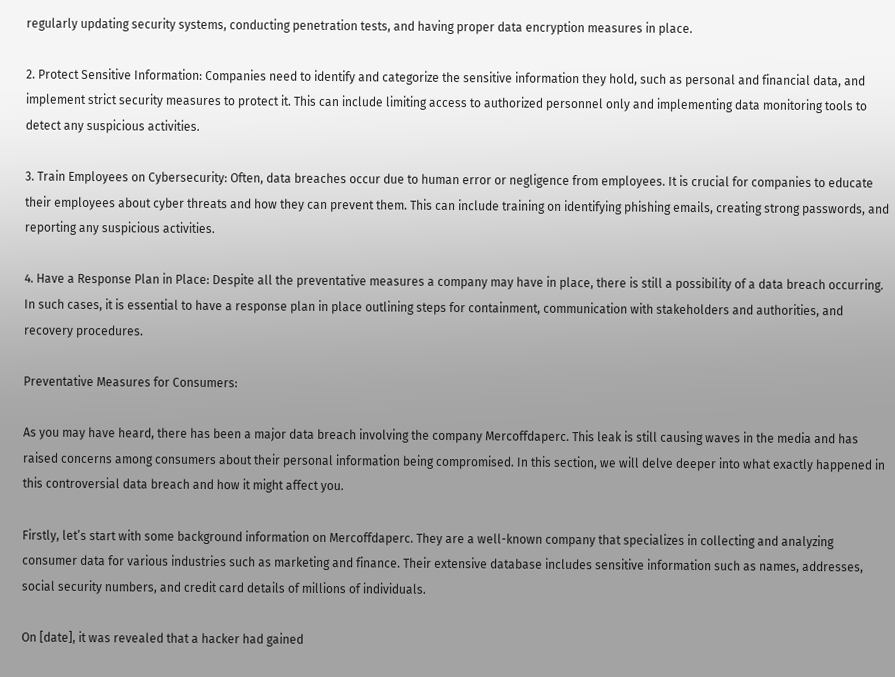regularly updating security systems, conducting penetration tests, and having proper data encryption measures in place.

2. Protect Sensitive Information: Companies need to identify and categorize the sensitive information they hold, such as personal and financial data, and implement strict security measures to protect it. This can include limiting access to authorized personnel only and implementing data monitoring tools to detect any suspicious activities.

3. Train Employees on Cybersecurity: Often, data breaches occur due to human error or negligence from employees. It is crucial for companies to educate their employees about cyber threats and how they can prevent them. This can include training on identifying phishing emails, creating strong passwords, and reporting any suspicious activities.

4. Have a Response Plan in Place: Despite all the preventative measures a company may have in place, there is still a possibility of a data breach occurring. In such cases, it is essential to have a response plan in place outlining steps for containment, communication with stakeholders and authorities, and recovery procedures.

Preventative Measures for Consumers:

As you may have heard, there has been a major data breach involving the company Mercoffdaperc. This leak is still causing waves in the media and has raised concerns among consumers about their personal information being compromised. In this section, we will delve deeper into what exactly happened in this controversial data breach and how it might affect you.

Firstly, let’s start with some background information on Mercoffdaperc. They are a well-known company that specializes in collecting and analyzing consumer data for various industries such as marketing and finance. Their extensive database includes sensitive information such as names, addresses, social security numbers, and credit card details of millions of individuals.

On [date], it was revealed that a hacker had gained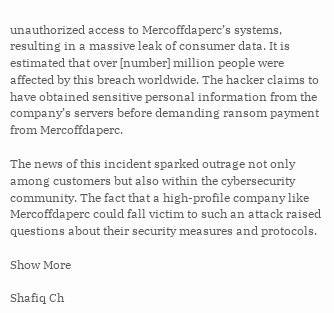unauthorized access to Mercoffdaperc’s systems, resulting in a massive leak of consumer data. It is estimated that over [number] million people were affected by this breach worldwide. The hacker claims to have obtained sensitive personal information from the company’s servers before demanding ransom payment from Mercoffdaperc.

The news of this incident sparked outrage not only among customers but also within the cybersecurity community. The fact that a high-profile company like Mercoffdaperc could fall victim to such an attack raised questions about their security measures and protocols.

Show More

Shafiq Ch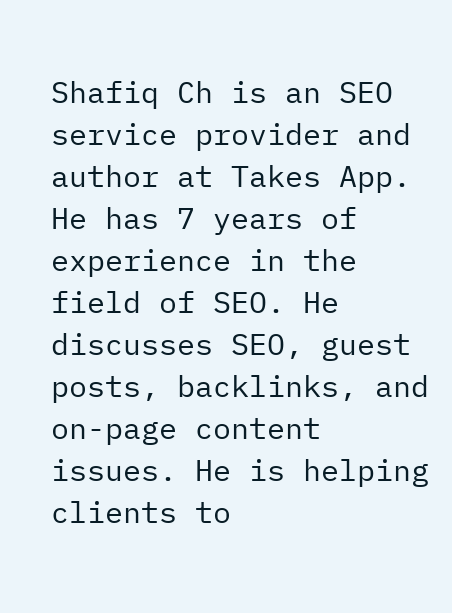Shafiq Ch is an SEO service provider and author at Takes App. He has 7 years of experience in the field of SEO. He discusses SEO, guest posts, backlinks, and on-page content issues. He is helping clients to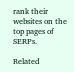rank their websites on the top pages of SERPs.

Related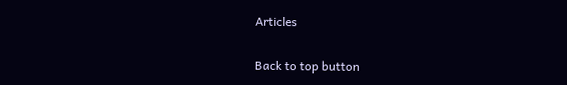Articles

Back to top button